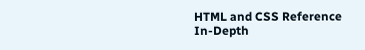HTML and CSS Reference
In-Depth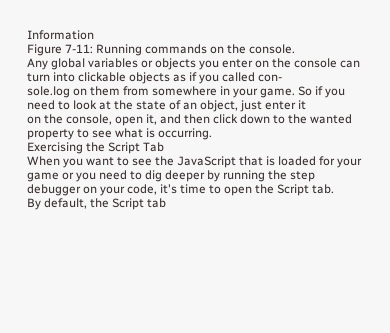Information
Figure 7-11: Running commands on the console.
Any global variables or objects you enter on the console can turn into clickable objects as if you called con-
sole.log on them from somewhere in your game. So if you need to look at the state of an object, just enter it
on the console, open it, and then click down to the wanted property to see what is occurring.
Exercising the Script Tab
When you want to see the JavaScript that is loaded for your game or you need to dig deeper by running the step
debugger on your code, it's time to open the Script tab.
By default, the Script tab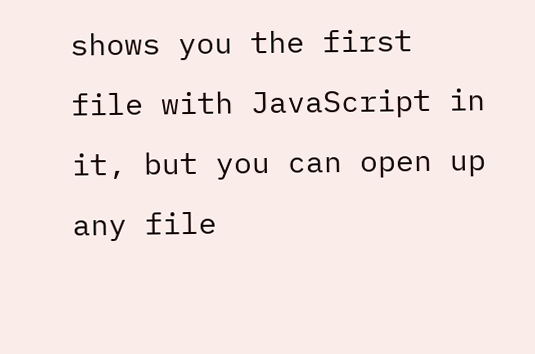shows you the first file with JavaScript in it, but you can open up any file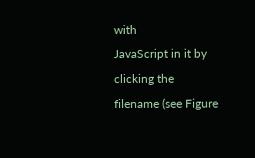with
JavaScript in it by clicking the filename (see Figure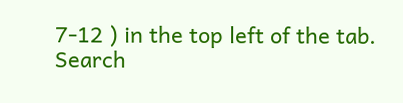7-12 ) in the top left of the tab.
Search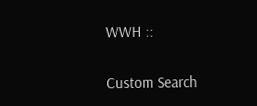WWH ::

Custom Search